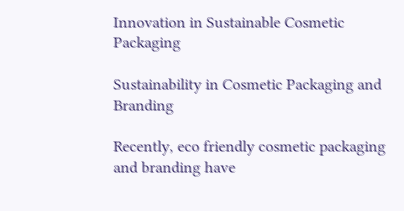Innovation in Sustainable Cosmetic Packaging

Sustainability in Cosmetic Packaging and Branding

Recently, eco friendly cosmetic packaging and branding have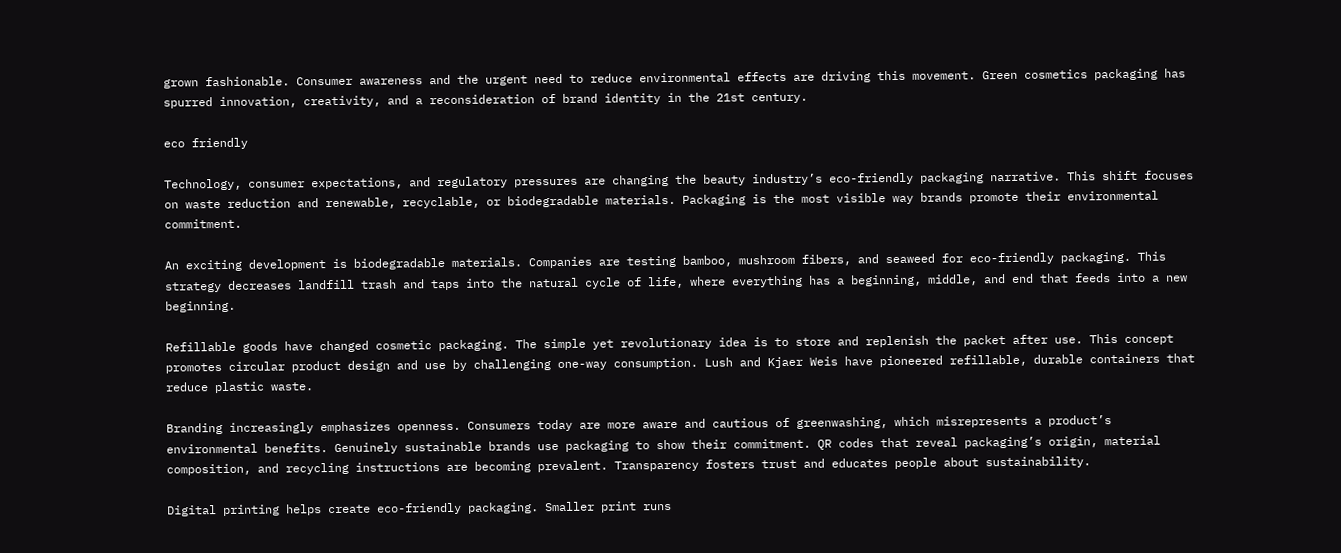grown fashionable. Consumer awareness and the urgent need to reduce environmental effects are driving this movement. Green cosmetics packaging has spurred innovation, creativity, and a reconsideration of brand identity in the 21st century.

eco friendly

Technology, consumer expectations, and regulatory pressures are changing the beauty industry’s eco-friendly packaging narrative. This shift focuses on waste reduction and renewable, recyclable, or biodegradable materials. Packaging is the most visible way brands promote their environmental commitment.

An exciting development is biodegradable materials. Companies are testing bamboo, mushroom fibers, and seaweed for eco-friendly packaging. This strategy decreases landfill trash and taps into the natural cycle of life, where everything has a beginning, middle, and end that feeds into a new beginning.

Refillable goods have changed cosmetic packaging. The simple yet revolutionary idea is to store and replenish the packet after use. This concept promotes circular product design and use by challenging one-way consumption. Lush and Kjaer Weis have pioneered refillable, durable containers that reduce plastic waste.

Branding increasingly emphasizes openness. Consumers today are more aware and cautious of greenwashing, which misrepresents a product’s environmental benefits. Genuinely sustainable brands use packaging to show their commitment. QR codes that reveal packaging’s origin, material composition, and recycling instructions are becoming prevalent. Transparency fosters trust and educates people about sustainability.

Digital printing helps create eco-friendly packaging. Smaller print runs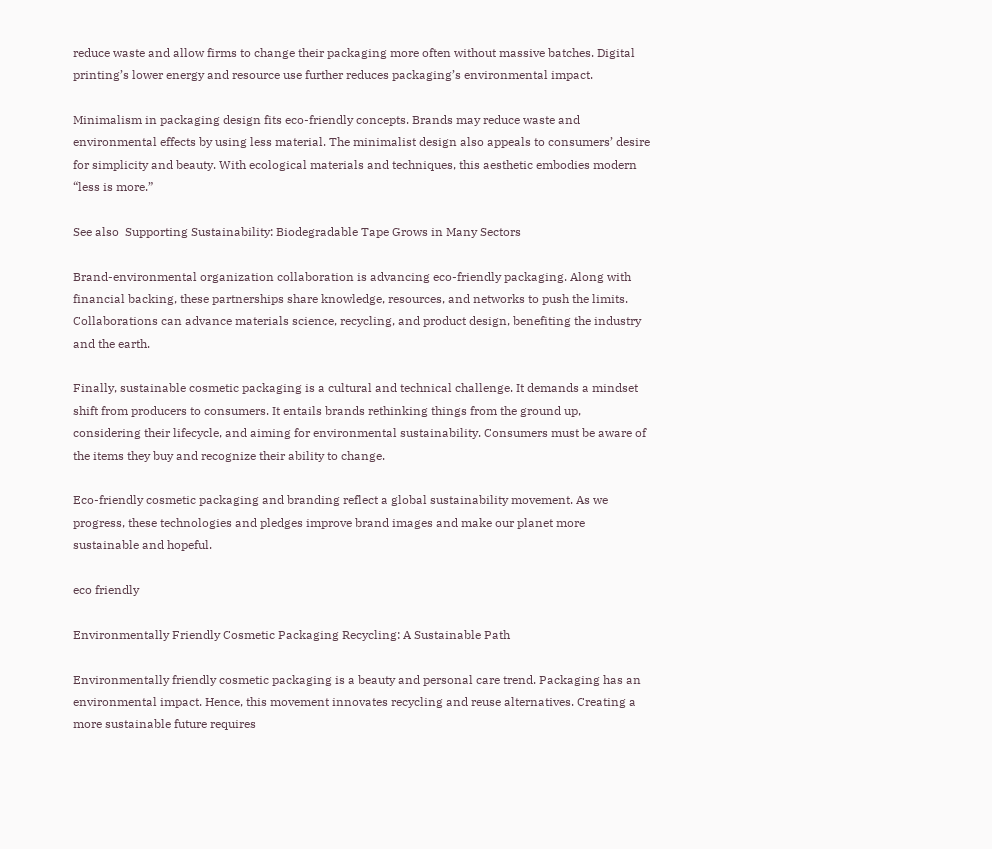reduce waste and allow firms to change their packaging more often without massive batches. Digital printing’s lower energy and resource use further reduces packaging’s environmental impact.

Minimalism in packaging design fits eco-friendly concepts. Brands may reduce waste and environmental effects by using less material. The minimalist design also appeals to consumers’ desire for simplicity and beauty. With ecological materials and techniques, this aesthetic embodies modern “less is more.”

See also  Supporting Sustainability: Biodegradable Tape Grows in Many Sectors

Brand-environmental organization collaboration is advancing eco-friendly packaging. Along with financial backing, these partnerships share knowledge, resources, and networks to push the limits. Collaborations can advance materials science, recycling, and product design, benefiting the industry and the earth.

Finally, sustainable cosmetic packaging is a cultural and technical challenge. It demands a mindset shift from producers to consumers. It entails brands rethinking things from the ground up, considering their lifecycle, and aiming for environmental sustainability. Consumers must be aware of the items they buy and recognize their ability to change.

Eco-friendly cosmetic packaging and branding reflect a global sustainability movement. As we progress, these technologies and pledges improve brand images and make our planet more sustainable and hopeful.

eco friendly

Environmentally Friendly Cosmetic Packaging Recycling: A Sustainable Path

Environmentally friendly cosmetic packaging is a beauty and personal care trend. Packaging has an environmental impact. Hence, this movement innovates recycling and reuse alternatives. Creating a more sustainable future requires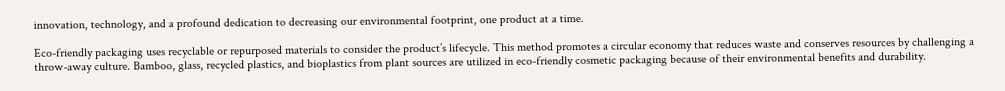innovation, technology, and a profound dedication to decreasing our environmental footprint, one product at a time.

Eco-friendly packaging uses recyclable or repurposed materials to consider the product’s lifecycle. This method promotes a circular economy that reduces waste and conserves resources by challenging a throw-away culture. Bamboo, glass, recycled plastics, and bioplastics from plant sources are utilized in eco-friendly cosmetic packaging because of their environmental benefits and durability.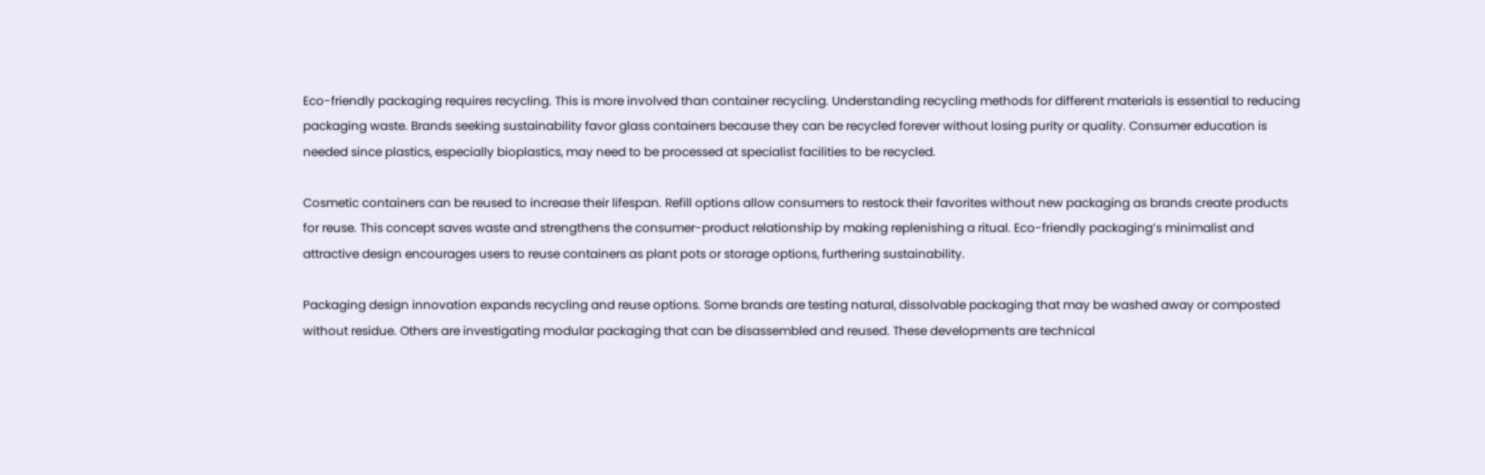Eco-friendly packaging requires recycling. This is more involved than container recycling. Understanding recycling methods for different materials is essential to reducing packaging waste. Brands seeking sustainability favor glass containers because they can be recycled forever without losing purity or quality. Consumer education is needed since plastics, especially bioplastics, may need to be processed at specialist facilities to be recycled.

Cosmetic containers can be reused to increase their lifespan. Refill options allow consumers to restock their favorites without new packaging as brands create products for reuse. This concept saves waste and strengthens the consumer-product relationship by making replenishing a ritual. Eco-friendly packaging’s minimalist and attractive design encourages users to reuse containers as plant pots or storage options, furthering sustainability.

Packaging design innovation expands recycling and reuse options. Some brands are testing natural, dissolvable packaging that may be washed away or composted without residue. Others are investigating modular packaging that can be disassembled and reused. These developments are technical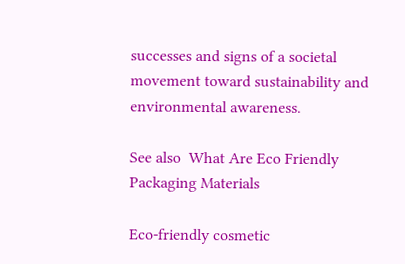successes and signs of a societal movement toward sustainability and environmental awareness.

See also  What Are Eco Friendly Packaging Materials

Eco-friendly cosmetic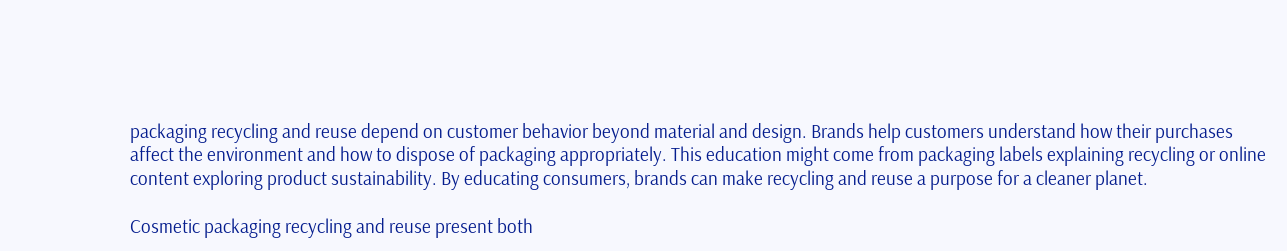packaging recycling and reuse depend on customer behavior beyond material and design. Brands help customers understand how their purchases affect the environment and how to dispose of packaging appropriately. This education might come from packaging labels explaining recycling or online content exploring product sustainability. By educating consumers, brands can make recycling and reuse a purpose for a cleaner planet.

Cosmetic packaging recycling and reuse present both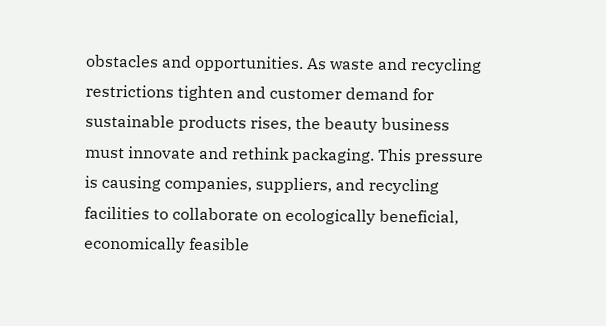obstacles and opportunities. As waste and recycling restrictions tighten and customer demand for sustainable products rises, the beauty business must innovate and rethink packaging. This pressure is causing companies, suppliers, and recycling facilities to collaborate on ecologically beneficial, economically feasible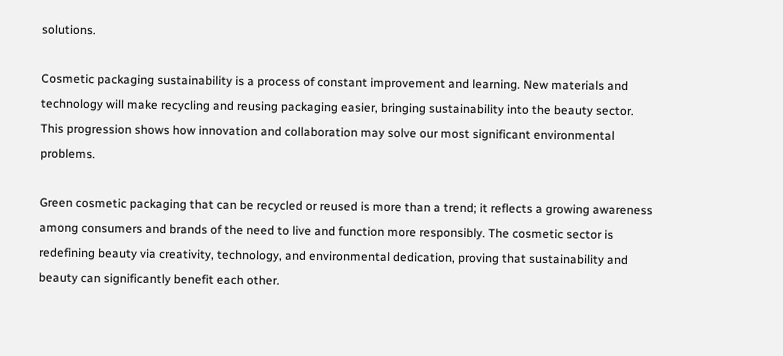solutions.

Cosmetic packaging sustainability is a process of constant improvement and learning. New materials and technology will make recycling and reusing packaging easier, bringing sustainability into the beauty sector. This progression shows how innovation and collaboration may solve our most significant environmental problems.

Green cosmetic packaging that can be recycled or reused is more than a trend; it reflects a growing awareness among consumers and brands of the need to live and function more responsibly. The cosmetic sector is redefining beauty via creativity, technology, and environmental dedication, proving that sustainability and beauty can significantly benefit each other.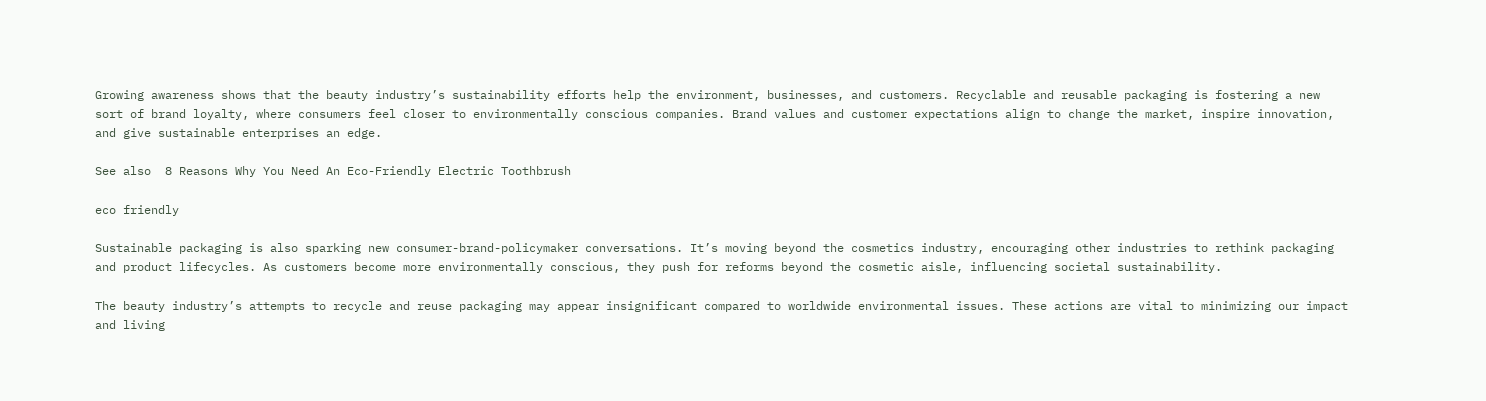Growing awareness shows that the beauty industry’s sustainability efforts help the environment, businesses, and customers. Recyclable and reusable packaging is fostering a new sort of brand loyalty, where consumers feel closer to environmentally conscious companies. Brand values and customer expectations align to change the market, inspire innovation, and give sustainable enterprises an edge.

See also  8 Reasons Why You Need An Eco-Friendly Electric Toothbrush

eco friendly

Sustainable packaging is also sparking new consumer-brand-policymaker conversations. It’s moving beyond the cosmetics industry, encouraging other industries to rethink packaging and product lifecycles. As customers become more environmentally conscious, they push for reforms beyond the cosmetic aisle, influencing societal sustainability.

The beauty industry’s attempts to recycle and reuse packaging may appear insignificant compared to worldwide environmental issues. These actions are vital to minimizing our impact and living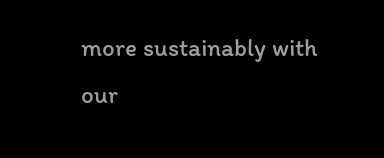more sustainably with our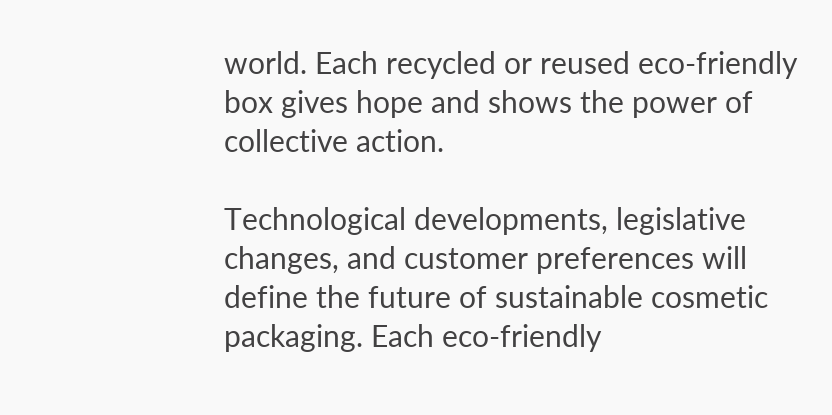world. Each recycled or reused eco-friendly box gives hope and shows the power of collective action.

Technological developments, legislative changes, and customer preferences will define the future of sustainable cosmetic packaging. Each eco-friendly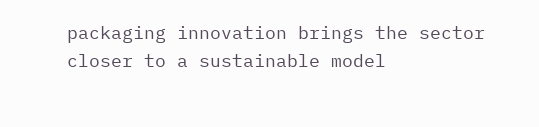packaging innovation brings the sector closer to a sustainable model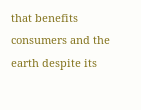that benefits consumers and the earth despite its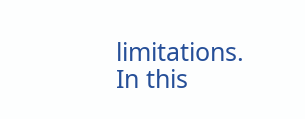limitations. In this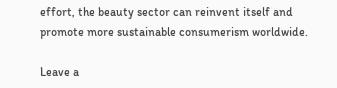effort, the beauty sector can reinvent itself and promote more sustainable consumerism worldwide.

Leave a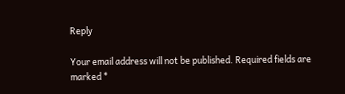Reply

Your email address will not be published. Required fields are marked *